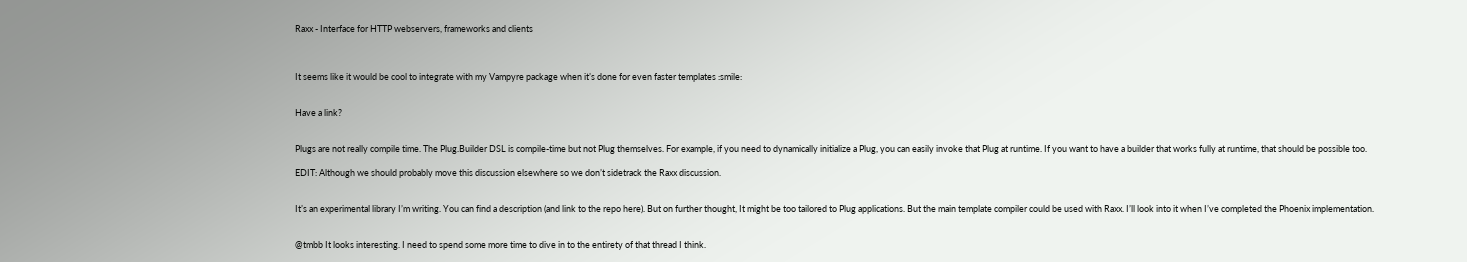Raxx - Interface for HTTP webservers, frameworks and clients



It seems like it would be cool to integrate with my Vampyre package when it’s done for even faster templates :smile:


Have a link?


Plugs are not really compile time. The Plug.Builder DSL is compile-time but not Plug themselves. For example, if you need to dynamically initialize a Plug, you can easily invoke that Plug at runtime. If you want to have a builder that works fully at runtime, that should be possible too.

EDIT: Although we should probably move this discussion elsewhere so we don’t sidetrack the Raxx discussion.


It’s an experimental library I’m writing. You can find a description (and link to the repo here). But on further thought, It might be too tailored to Plug applications. But the main template compiler could be used with Raxx. I’ll look into it when I’ve completed the Phoenix implementation.


@tmbb It looks interesting. I need to spend some more time to dive in to the entirety of that thread I think.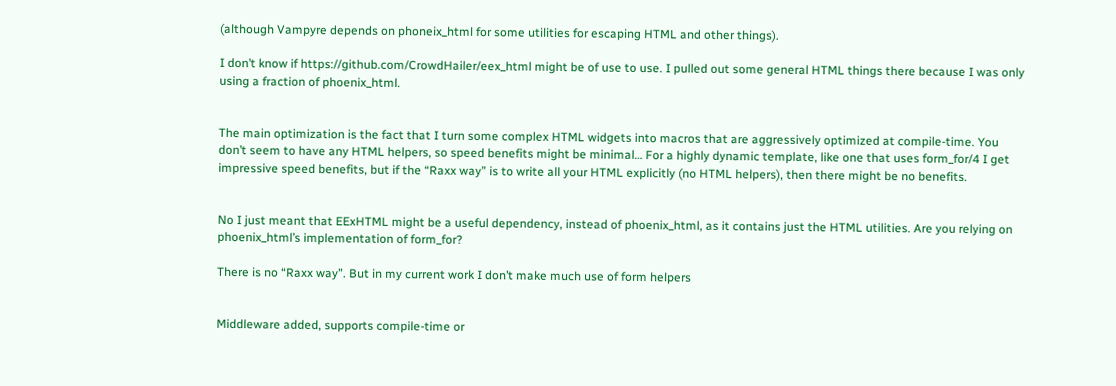(although Vampyre depends on phoneix_html for some utilities for escaping HTML and other things).

I don’t know if https://github.com/CrowdHailer/eex_html might be of use to use. I pulled out some general HTML things there because I was only using a fraction of phoenix_html.


The main optimization is the fact that I turn some complex HTML widgets into macros that are aggressively optimized at compile-time. You don’t seem to have any HTML helpers, so speed benefits might be minimal… For a highly dynamic template, like one that uses form_for/4 I get impressive speed benefits, but if the “Raxx way” is to write all your HTML explicitly (no HTML helpers), then there might be no benefits.


No I just meant that EExHTML might be a useful dependency, instead of phoenix_html, as it contains just the HTML utilities. Are you relying on phoenix_html’s implementation of form_for?

There is no “Raxx way”. But in my current work I don’t make much use of form helpers


Middleware added, supports compile-time or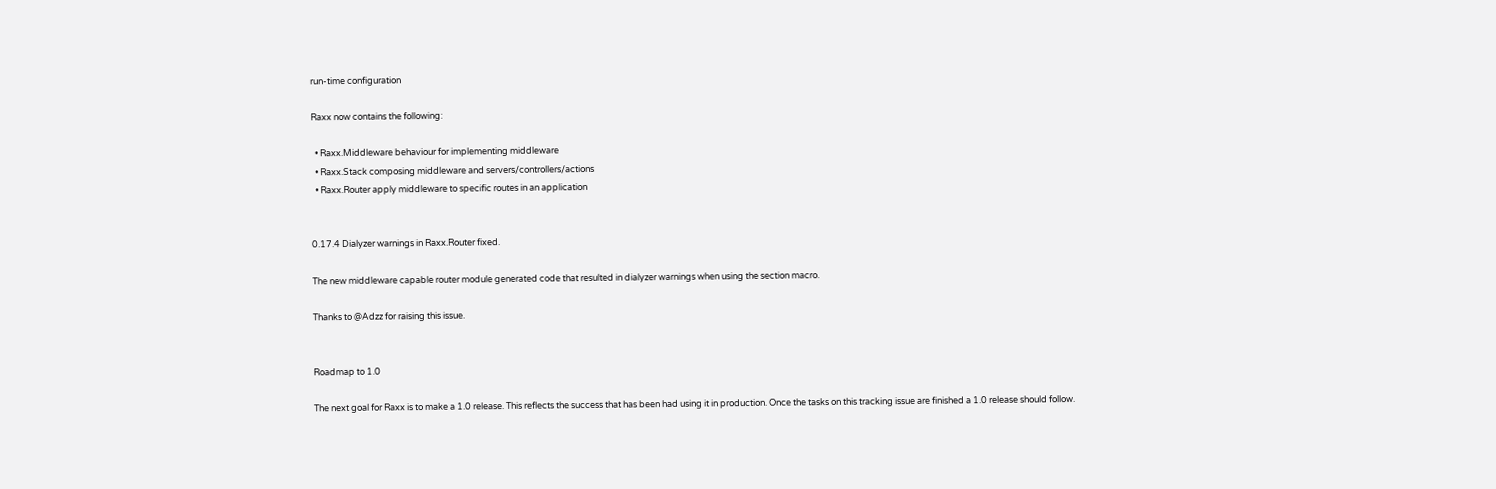run-time configuration

Raxx now contains the following:

  • Raxx.Middleware behaviour for implementing middleware
  • Raxx.Stack composing middleware and servers/controllers/actions
  • Raxx.Router apply middleware to specific routes in an application


0.17.4 Dialyzer warnings in Raxx.Router fixed.

The new middleware capable router module generated code that resulted in dialyzer warnings when using the section macro.

Thanks to @Adzz for raising this issue.


Roadmap to 1.0

The next goal for Raxx is to make a 1.0 release. This reflects the success that has been had using it in production. Once the tasks on this tracking issue are finished a 1.0 release should follow.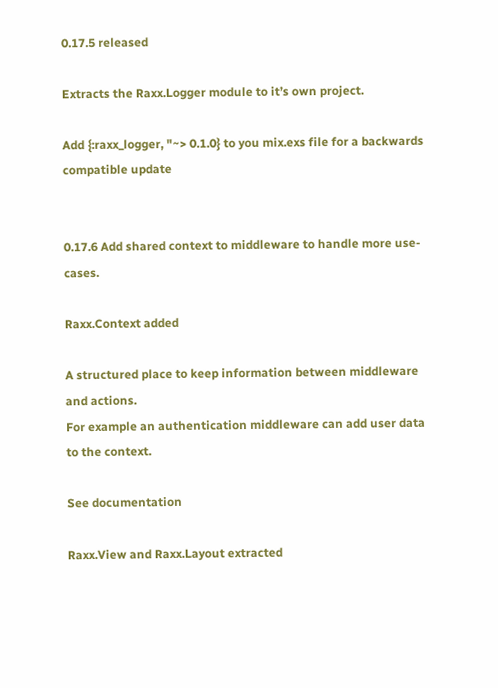0.17.5 released

Extracts the Raxx.Logger module to it’s own project.

Add {:raxx_logger, "~> 0.1.0} to you mix.exs file for a backwards compatible update


0.17.6 Add shared context to middleware to handle more use-cases.

Raxx.Context added

A structured place to keep information between middleware and actions.
For example an authentication middleware can add user data to the context.

See documentation

Raxx.View and Raxx.Layout extracted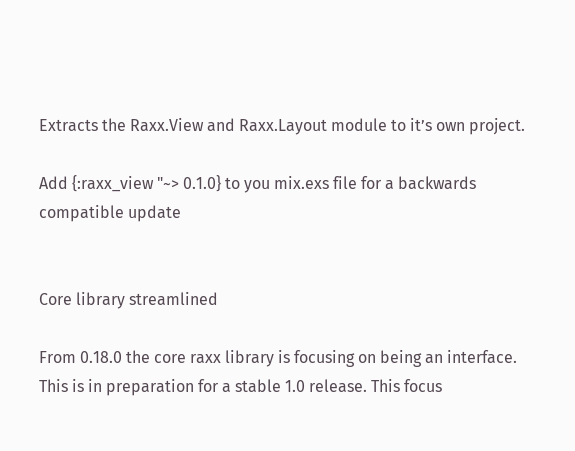Extracts the Raxx.View and Raxx.Layout module to it’s own project.

Add {:raxx_view "~> 0.1.0} to you mix.exs file for a backwards compatible update


Core library streamlined

From 0.18.0 the core raxx library is focusing on being an interface.
This is in preparation for a stable 1.0 release. This focus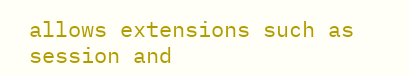allows extensions such as session and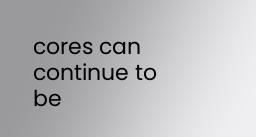cores can continue to be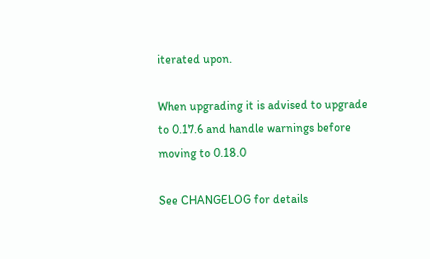iterated upon.

When upgrading it is advised to upgrade to 0.17.6 and handle warnings before moving to 0.18.0

See CHANGELOG for details